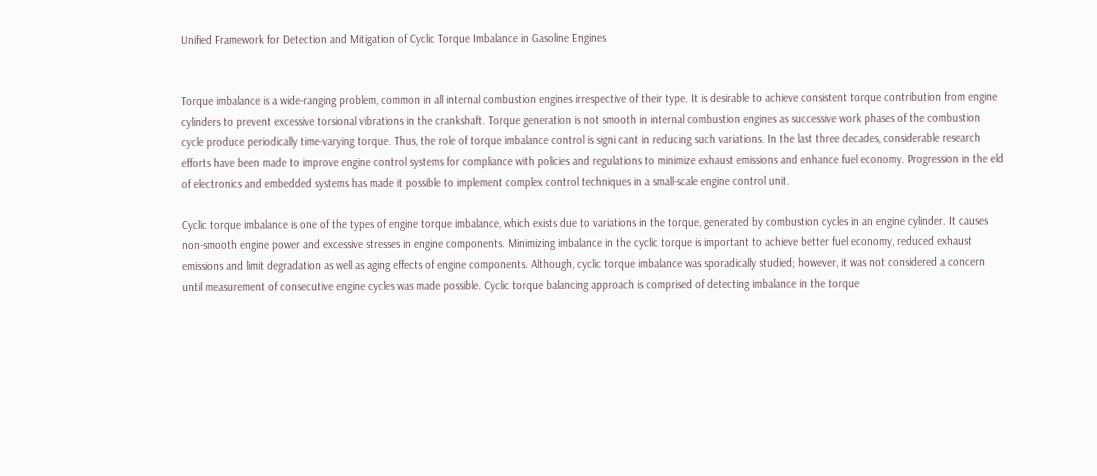Unified Framework for Detection and Mitigation of Cyclic Torque Imbalance in Gasoline Engines


Torque imbalance is a wide-ranging problem, common in all internal combustion engines irrespective of their type. It is desirable to achieve consistent torque contribution from engine cylinders to prevent excessive torsional vibrations in the crankshaft. Torque generation is not smooth in internal combustion engines as successive work phases of the combustion cycle produce periodically time-varying torque. Thus, the role of torque imbalance control is signi cant in reducing such variations. In the last three decades, considerable research efforts have been made to improve engine control systems for compliance with policies and regulations to minimize exhaust emissions and enhance fuel economy. Progression in the eld of electronics and embedded systems has made it possible to implement complex control techniques in a small-scale engine control unit.

Cyclic torque imbalance is one of the types of engine torque imbalance, which exists due to variations in the torque, generated by combustion cycles in an engine cylinder. It causes non-smooth engine power and excessive stresses in engine components. Minimizing imbalance in the cyclic torque is important to achieve better fuel economy, reduced exhaust emissions and limit degradation as well as aging effects of engine components. Although, cyclic torque imbalance was sporadically studied; however, it was not considered a concern until measurement of consecutive engine cycles was made possible. Cyclic torque balancing approach is comprised of detecting imbalance in the torque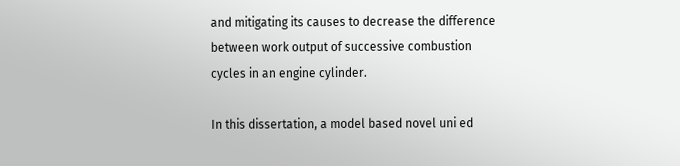and mitigating its causes to decrease the difference between work output of successive combustion cycles in an engine cylinder.

In this dissertation, a model based novel uni ed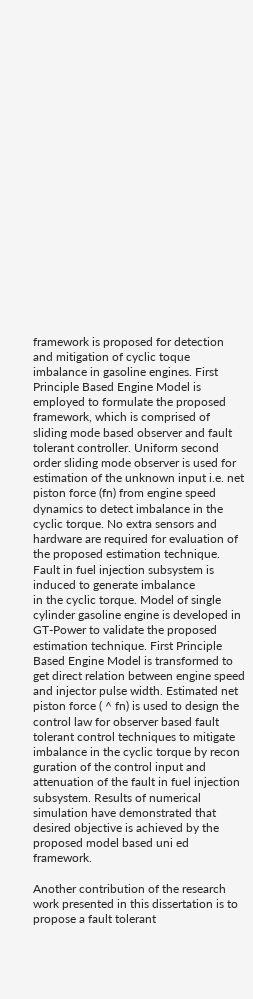framework is proposed for detection and mitigation of cyclic toque imbalance in gasoline engines. First Principle Based Engine Model is employed to formulate the proposed framework, which is comprised of sliding mode based observer and fault tolerant controller. Uniform second order sliding mode observer is used for estimation of the unknown input i.e. net piston force (fn) from engine speed dynamics to detect imbalance in the cyclic torque. No extra sensors and hardware are required for evaluation of the proposed estimation technique. Fault in fuel injection subsystem is induced to generate imbalance
in the cyclic torque. Model of single cylinder gasoline engine is developed in GT-Power to validate the proposed estimation technique. First Principle Based Engine Model is transformed to get direct relation between engine speed and injector pulse width. Estimated net piston force ( ^ fn) is used to design the control law for observer based fault tolerant control techniques to mitigate imbalance in the cyclic torque by recon guration of the control input and attenuation of the fault in fuel injection subsystem. Results of numerical simulation have demonstrated that desired objective is achieved by the proposed model based uni ed framework.

Another contribution of the research work presented in this dissertation is to propose a fault tolerant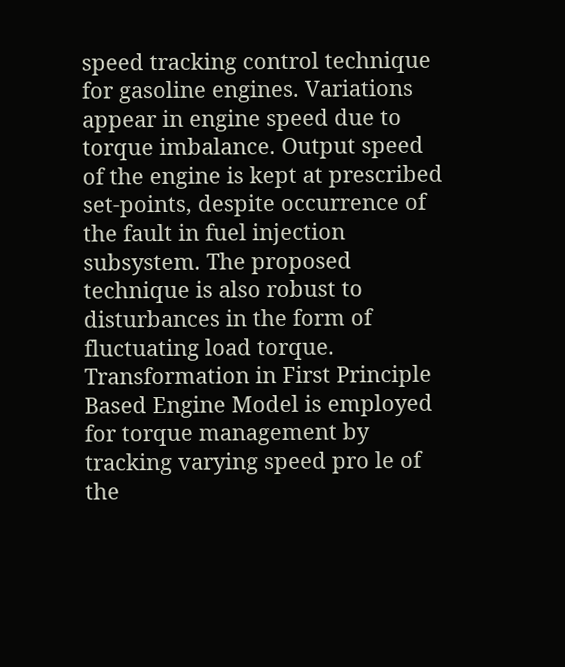speed tracking control technique for gasoline engines. Variations appear in engine speed due to torque imbalance. Output speed of the engine is kept at prescribed set-points, despite occurrence of the fault in fuel injection subsystem. The proposed technique is also robust to disturbances in the form of fluctuating load torque. Transformation in First Principle Based Engine Model is employed for torque management by tracking varying speed pro le of the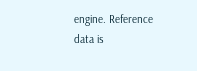engine. Reference data is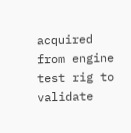acquired from engine test rig to validate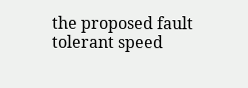the proposed fault tolerant speed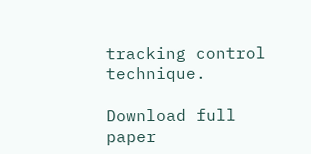tracking control technique.

Download full paper